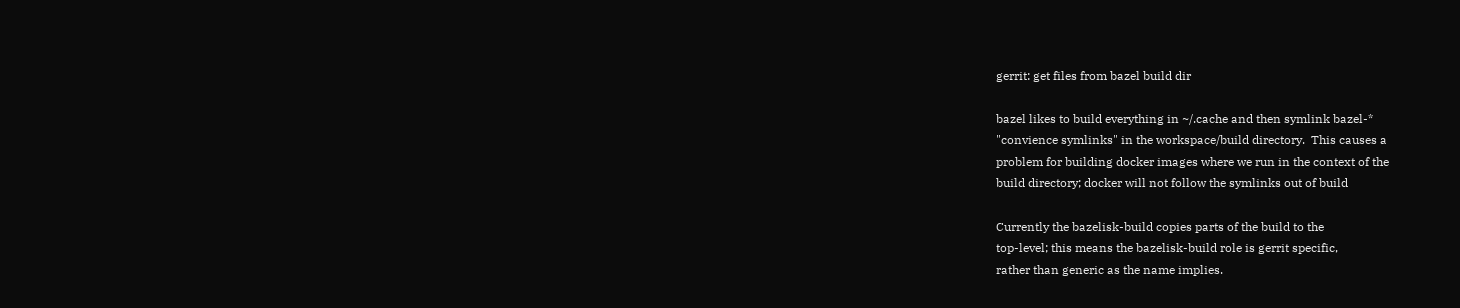gerrit: get files from bazel build dir

bazel likes to build everything in ~/.cache and then symlink bazel-*
"convience symlinks" in the workspace/build directory.  This causes a
problem for building docker images where we run in the context of the
build directory; docker will not follow the symlinks out of build

Currently the bazelisk-build copies parts of the build to the
top-level; this means the bazelisk-build role is gerrit specific,
rather than generic as the name implies.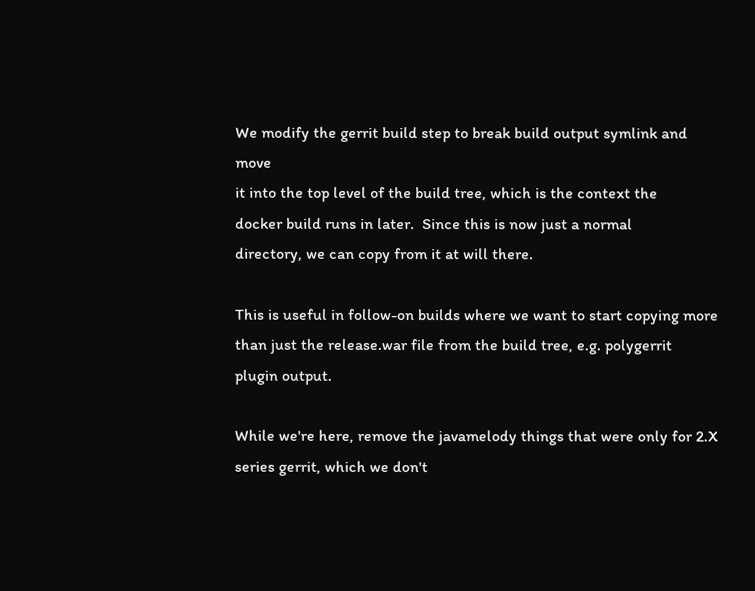We modify the gerrit build step to break build output symlink and move
it into the top level of the build tree, which is the context the
docker build runs in later.  Since this is now just a normal
directory, we can copy from it at will there.

This is useful in follow-on builds where we want to start copying more
than just the release.war file from the build tree, e.g. polygerrit
plugin output.

While we're here, remove the javamelody things that were only for 2.X
series gerrit, which we don't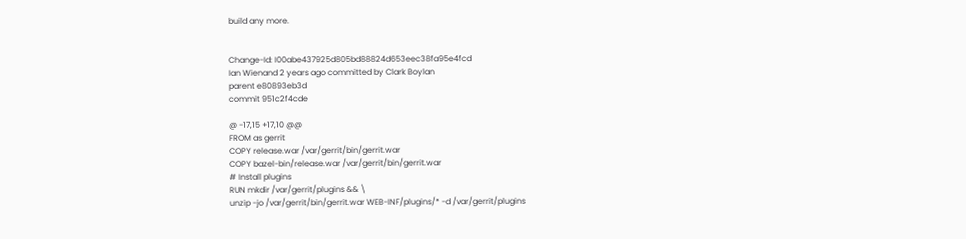build any more.


Change-Id: I00abe437925d805bd88824d653eec38fa95e4fcd
Ian Wienand 2 years ago committed by Clark Boylan
parent e80893eb3d
commit 951c2f4cde

@ -17,15 +17,10 @@
FROM as gerrit
COPY release.war /var/gerrit/bin/gerrit.war
COPY bazel-bin/release.war /var/gerrit/bin/gerrit.war
# Install plugins
RUN mkdir /var/gerrit/plugins && \
unzip -jo /var/gerrit/bin/gerrit.war WEB-INF/plugins/* -d /var/gerrit/plugins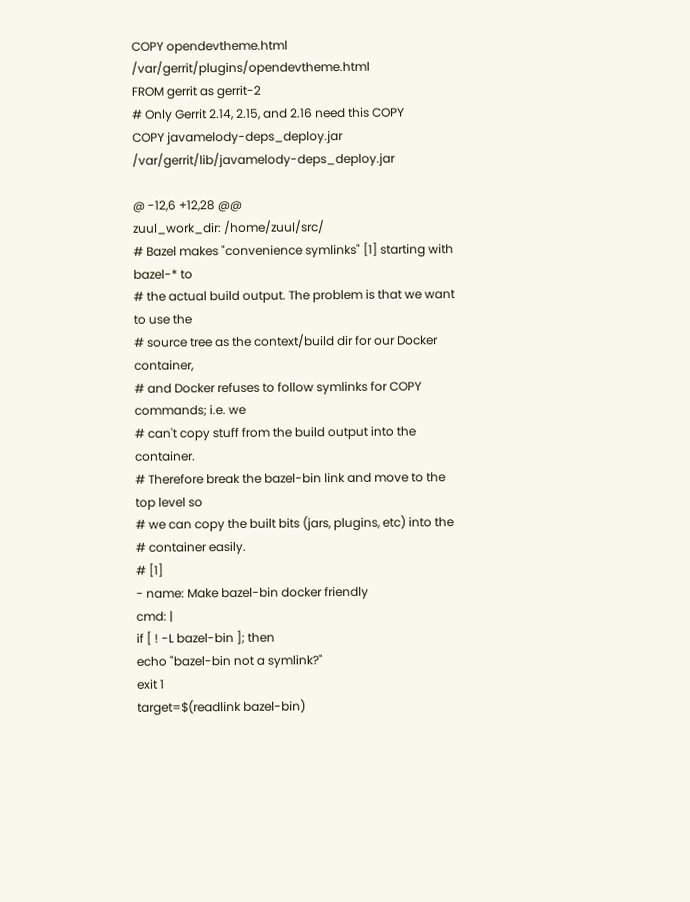COPY opendevtheme.html /var/gerrit/plugins/opendevtheme.html
FROM gerrit as gerrit-2
# Only Gerrit 2.14, 2.15, and 2.16 need this COPY
COPY javamelody-deps_deploy.jar /var/gerrit/lib/javamelody-deps_deploy.jar

@ -12,6 +12,28 @@
zuul_work_dir: /home/zuul/src/
# Bazel makes "convenience symlinks" [1] starting with bazel-* to
# the actual build output. The problem is that we want to use the
# source tree as the context/build dir for our Docker container,
# and Docker refuses to follow symlinks for COPY commands; i.e. we
# can't copy stuff from the build output into the container.
# Therefore break the bazel-bin link and move to the top level so
# we can copy the built bits (jars, plugins, etc) into the
# container easily.
# [1]
- name: Make bazel-bin docker friendly
cmd: |
if [ ! -L bazel-bin ]; then
echo "bazel-bin not a symlink?"
exit 1
target=$(readlink bazel-bin)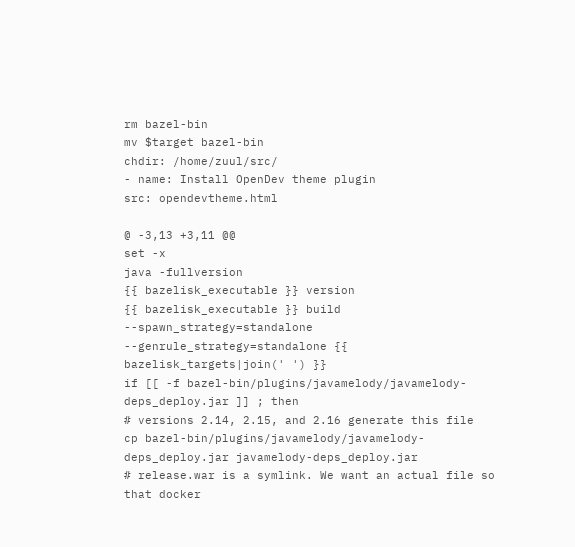rm bazel-bin
mv $target bazel-bin
chdir: /home/zuul/src/
- name: Install OpenDev theme plugin
src: opendevtheme.html

@ -3,13 +3,11 @@
set -x
java -fullversion
{{ bazelisk_executable }} version
{{ bazelisk_executable }} build --spawn_strategy=standalone --genrule_strategy=standalone {{ bazelisk_targets|join(' ') }}
if [[ -f bazel-bin/plugins/javamelody/javamelody-deps_deploy.jar ]] ; then
# versions 2.14, 2.15, and 2.16 generate this file
cp bazel-bin/plugins/javamelody/javamelody-deps_deploy.jar javamelody-deps_deploy.jar
# release.war is a symlink. We want an actual file so that docker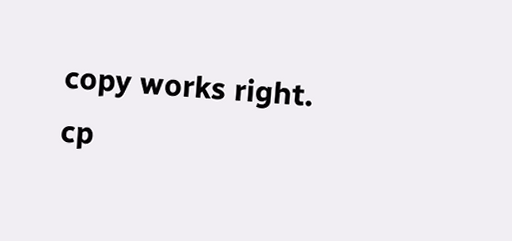copy works right.
cp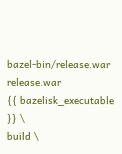bazel-bin/release.war release.war
{{ bazelisk_executable }} \
build \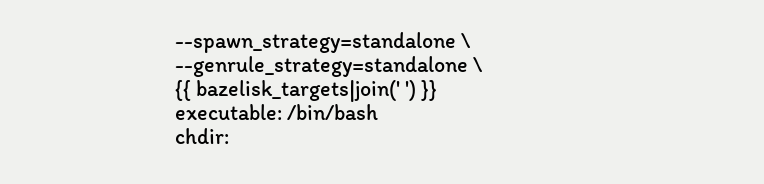--spawn_strategy=standalone \
--genrule_strategy=standalone \
{{ bazelisk_targets|join(' ') }}
executable: /bin/bash
chdir: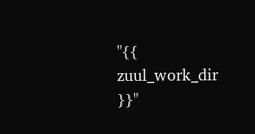"{{ zuul_work_dir }}"